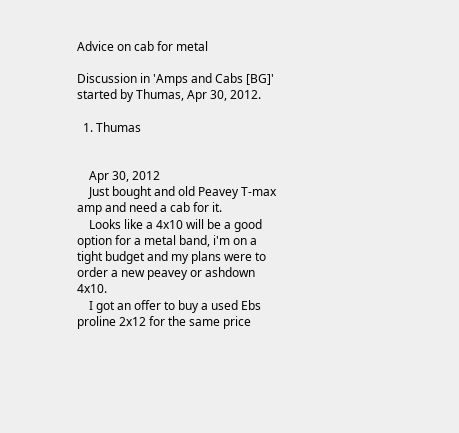Advice on cab for metal

Discussion in 'Amps and Cabs [BG]' started by Thumas, Apr 30, 2012.

  1. Thumas


    Apr 30, 2012
    Just bought and old Peavey T-max amp and need a cab for it.
    Looks like a 4x10 will be a good option for a metal band, i'm on a tight budget and my plans were to order a new peavey or ashdown 4x10.
    I got an offer to buy a used Ebs proline 2x12 for the same price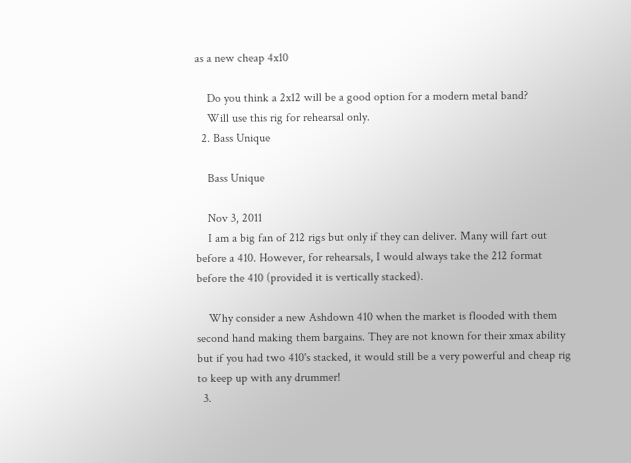as a new cheap 4x10

    Do you think a 2x12 will be a good option for a modern metal band?
    Will use this rig for rehearsal only.
  2. Bass Unique

    Bass Unique

    Nov 3, 2011
    I am a big fan of 212 rigs but only if they can deliver. Many will fart out before a 410. However, for rehearsals, I would always take the 212 format before the 410 (provided it is vertically stacked).

    Why consider a new Ashdown 410 when the market is flooded with them second hand making them bargains. They are not known for their xmax ability but if you had two 410's stacked, it would still be a very powerful and cheap rig to keep up with any drummer!
  3.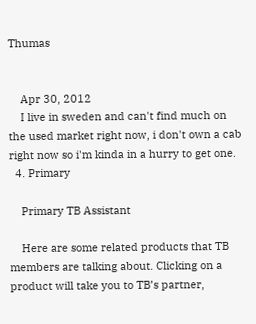Thumas


    Apr 30, 2012
    I live in sweden and can't find much on the used market right now, i don't own a cab right now so i'm kinda in a hurry to get one.
  4. Primary

    Primary TB Assistant

    Here are some related products that TB members are talking about. Clicking on a product will take you to TB’s partner,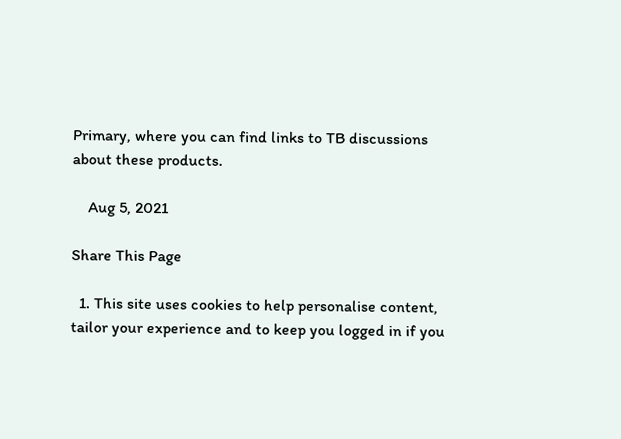Primary, where you can find links to TB discussions about these products.

    Aug 5, 2021

Share This Page

  1. This site uses cookies to help personalise content, tailor your experience and to keep you logged in if you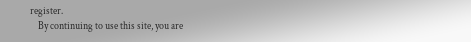register.
    By continuing to use this site, you are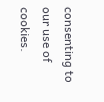consenting to our use of cookies.